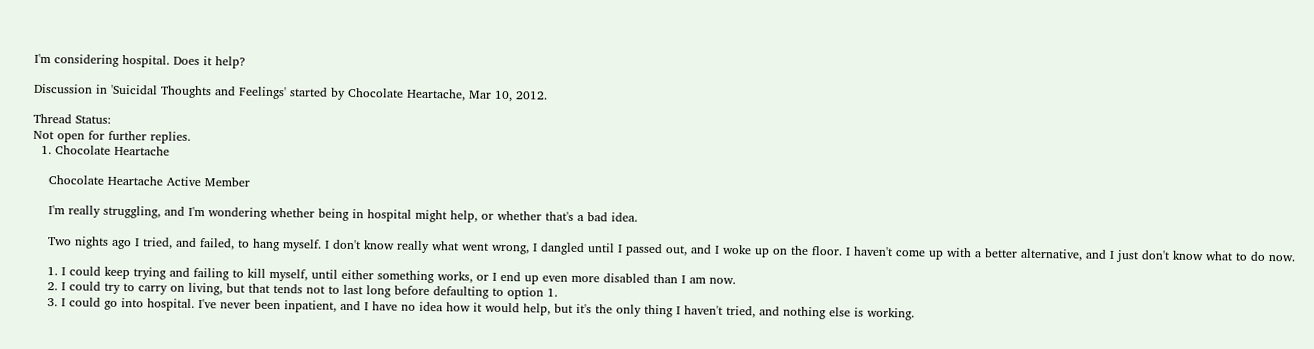I'm considering hospital. Does it help?

Discussion in 'Suicidal Thoughts and Feelings' started by Chocolate Heartache, Mar 10, 2012.

Thread Status:
Not open for further replies.
  1. Chocolate Heartache

    Chocolate Heartache Active Member

    I'm really struggling, and I'm wondering whether being in hospital might help, or whether that's a bad idea.

    Two nights ago I tried, and failed, to hang myself. I don't know really what went wrong, I dangled until I passed out, and I woke up on the floor. I haven't come up with a better alternative, and I just don't know what to do now.

    1. I could keep trying and failing to kill myself, until either something works, or I end up even more disabled than I am now.
    2. I could try to carry on living, but that tends not to last long before defaulting to option 1.
    3. I could go into hospital. I've never been inpatient, and I have no idea how it would help, but it's the only thing I haven't tried, and nothing else is working.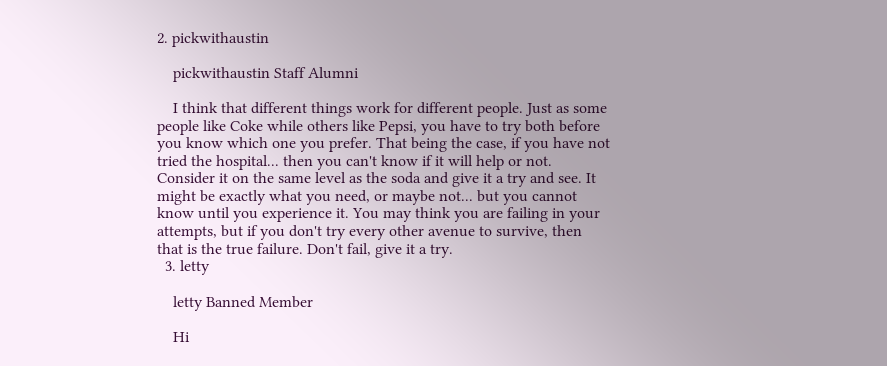2. pickwithaustin

    pickwithaustin Staff Alumni

    I think that different things work for different people. Just as some people like Coke while others like Pepsi, you have to try both before you know which one you prefer. That being the case, if you have not tried the hospital... then you can't know if it will help or not. Consider it on the same level as the soda and give it a try and see. It might be exactly what you need, or maybe not... but you cannot know until you experience it. You may think you are failing in your attempts, but if you don't try every other avenue to survive, then that is the true failure. Don't fail, give it a try.
  3. letty

    letty Banned Member

    Hi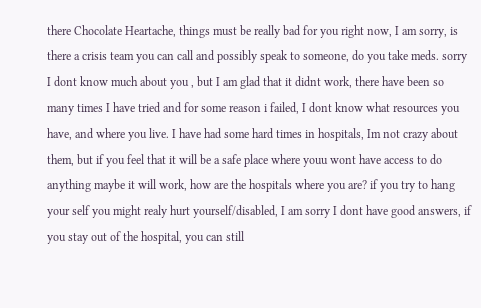there Chocolate Heartache, things must be really bad for you right now, I am sorry, is there a crisis team you can call and possibly speak to someone, do you take meds. sorry I dont know much about you , but I am glad that it didnt work, there have been so many times I have tried and for some reason i failed, I dont know what resources you have, and where you live. I have had some hard times in hospitals, Im not crazy about them, but if you feel that it will be a safe place where youu wont have access to do anything maybe it will work, how are the hospitals where you are? if you try to hang your self you might realy hurt yourself/disabled, I am sorry I dont have good answers, if you stay out of the hospital, you can still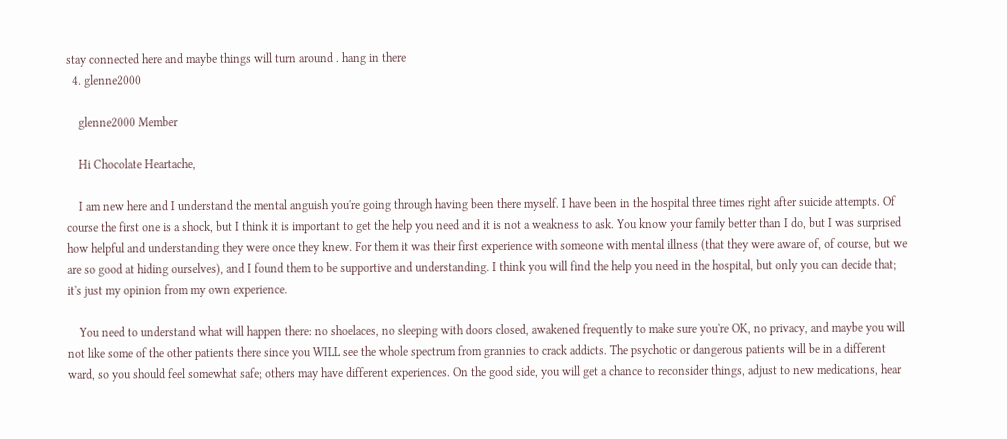stay connected here and maybe things will turn around . hang in there
  4. glenne2000

    glenne2000 Member

    Hi Chocolate Heartache,

    I am new here and I understand the mental anguish you're going through having been there myself. I have been in the hospital three times right after suicide attempts. Of course the first one is a shock, but I think it is important to get the help you need and it is not a weakness to ask. You know your family better than I do, but I was surprised how helpful and understanding they were once they knew. For them it was their first experience with someone with mental illness (that they were aware of, of course, but we are so good at hiding ourselves), and I found them to be supportive and understanding. I think you will find the help you need in the hospital, but only you can decide that; it's just my opinion from my own experience.

    You need to understand what will happen there: no shoelaces, no sleeping with doors closed, awakened frequently to make sure you're OK, no privacy, and maybe you will not like some of the other patients there since you WILL see the whole spectrum from grannies to crack addicts. The psychotic or dangerous patients will be in a different ward, so you should feel somewhat safe; others may have different experiences. On the good side, you will get a chance to reconsider things, adjust to new medications, hear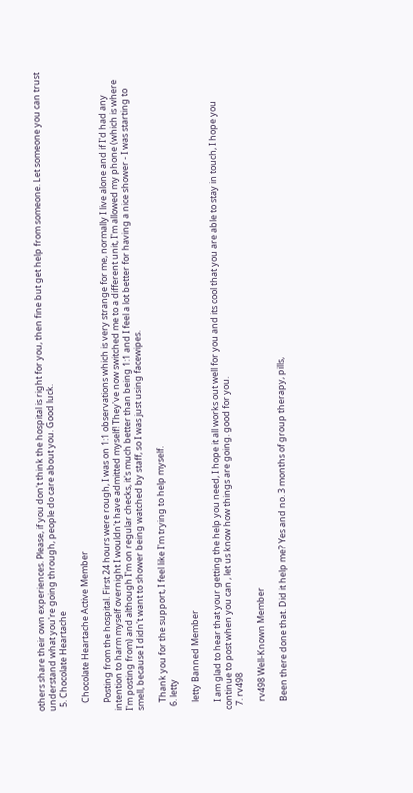others share their own experiences. Please, if you don't think the hospital is right for you, then fine but get help from someone. Let someone you can trust understand what you're going through, people do care about you. Good luck.
  5. Chocolate Heartache

    Chocolate Heartache Active Member

    Posting from the hospital. First 24 hours were rough, I was on 1:1 observations which is very strange for me, normally I live alone and if I'd had any intention to harm myself overnight I wouldn't have admitted myself! They've now switched me to a different unit, I'm allowed my phone (which is where I'm posting from) and although I'm on regular checks, it's much better than being 1:1 and I feel a lot better for having a nice shower - I was starting to smell, because I didn't want to shower being watched by staff, so I was just using facewipes.

    Thank you for the support, I feel like I'm trying to help myself.
  6. letty

    letty Banned Member

    I am glad to hear that your getting the help you need, I hope it all works out well for you and its cool that you are able to stay in touch, I hope you continue to post when you can , let us know how things are going. good for you.
  7. rv498

    rv498 Well-Known Member

    Been there done that. Did it help me? Yes and no. 3 months of group therapy, pills,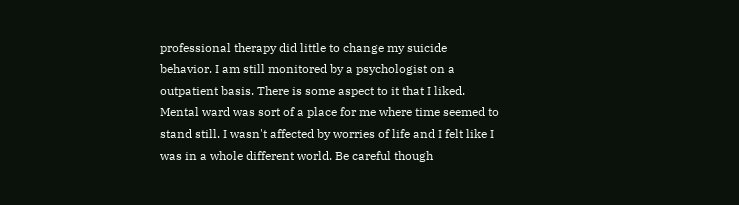professional therapy did little to change my suicide behavior. I am still monitored by a psychologist on a outpatient basis. There is some aspect to it that I liked. Mental ward was sort of a place for me where time seemed to stand still. I wasn't affected by worries of life and I felt like I was in a whole different world. Be careful though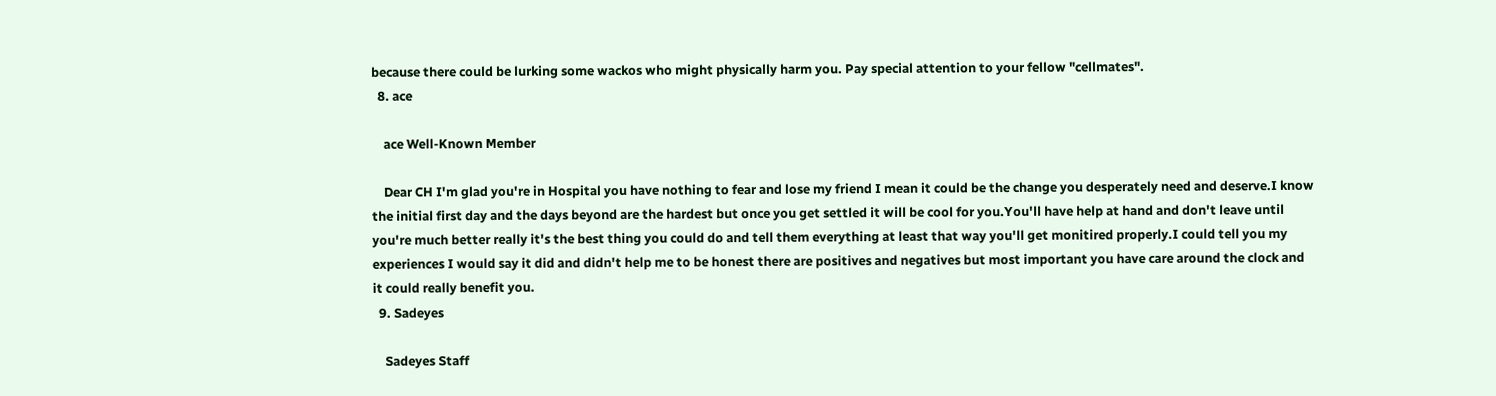because there could be lurking some wackos who might physically harm you. Pay special attention to your fellow "cellmates".
  8. ace

    ace Well-Known Member

    Dear CH I'm glad you're in Hospital you have nothing to fear and lose my friend I mean it could be the change you desperately need and deserve.I know the initial first day and the days beyond are the hardest but once you get settled it will be cool for you.You'll have help at hand and don't leave until you're much better really it's the best thing you could do and tell them everything at least that way you'll get monitired properly.I could tell you my experiences I would say it did and didn't help me to be honest there are positives and negatives but most important you have care around the clock and it could really benefit you.
  9. Sadeyes

    Sadeyes Staff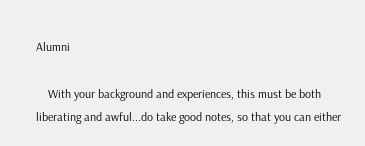Alumni

    With your background and experiences, this must be both liberating and awful...do take good notes, so that you can either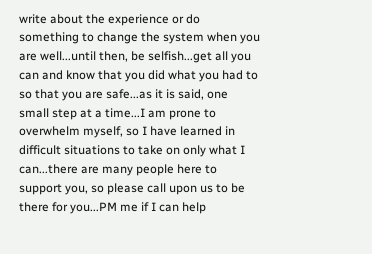write about the experience or do something to change the system when you are well...until then, be selfish...get all you can and know that you did what you had to so that you are safe...as it is said, one small step at a time...I am prone to overwhelm myself, so I have learned in difficult situations to take on only what I can...there are many people here to support you, so please call upon us to be there for you...PM me if I can help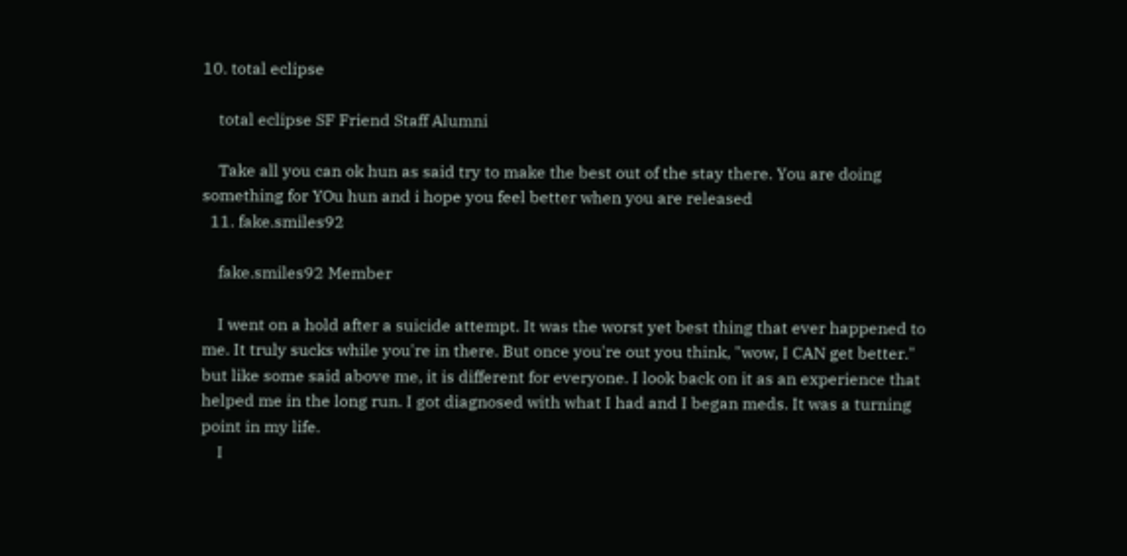10. total eclipse

    total eclipse SF Friend Staff Alumni

    Take all you can ok hun as said try to make the best out of the stay there. You are doing something for YOu hun and i hope you feel better when you are released
  11. fake.smiles92

    fake.smiles92 Member

    I went on a hold after a suicide attempt. It was the worst yet best thing that ever happened to me. It truly sucks while you're in there. But once you're out you think, "wow, I CAN get better." but like some said above me, it is different for everyone. I look back on it as an experience that helped me in the long run. I got diagnosed with what I had and I began meds. It was a turning point in my life.
    I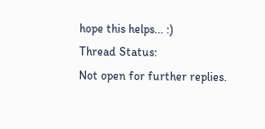hope this helps... :)
Thread Status:
Not open for further replies.